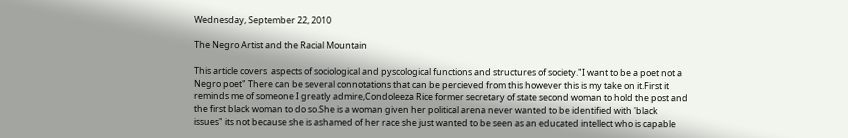Wednesday, September 22, 2010

The Negro Artist and the Racial Mountain

This article covers  aspects of sociological and pyscological functions and structures of society."I want to be a poet not a Negro poet" There can be several connotations that can be percieved from this however this is my take on it.First it reminds me of someone I greatly admire,Condoleeza Rice former secretary of state second woman to hold the post and the first black woman to do so.She is a woman given her political arena never wanted to be identified with 'black issues" its not because she is ashamed of her race she just wanted to be seen as an educated intellect who is capable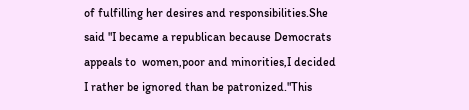of fulfilling her desires and responsibilities.She said "I became a republican because Democrats appeals to  women,poor and minorities,I decided I rather be ignored than be patronized."This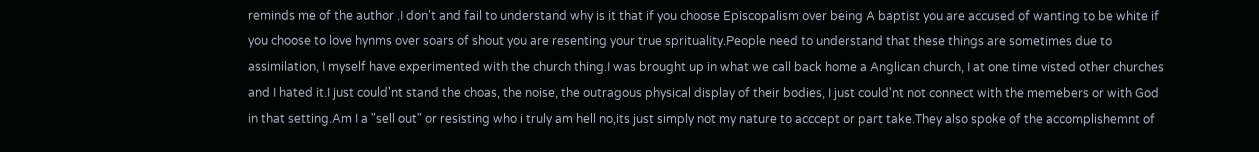reminds me of the author .I don't and fail to understand why is it that if you choose Episcopalism over being A baptist you are accused of wanting to be white if you choose to love hynms over soars of shout you are resenting your true sprituality.People need to understand that these things are sometimes due to assimilation, I myself have experimented with the church thing.I was brought up in what we call back home a Anglican church, I at one time visted other churches and I hated it.I just could'nt stand the choas, the noise, the outragous physical display of their bodies, I just could'nt not connect with the memebers or with God in that setting.Am I a "sell out" or resisting who i truly am hell no,its just simply not my nature to acccept or part take.They also spoke of the accomplishemnt of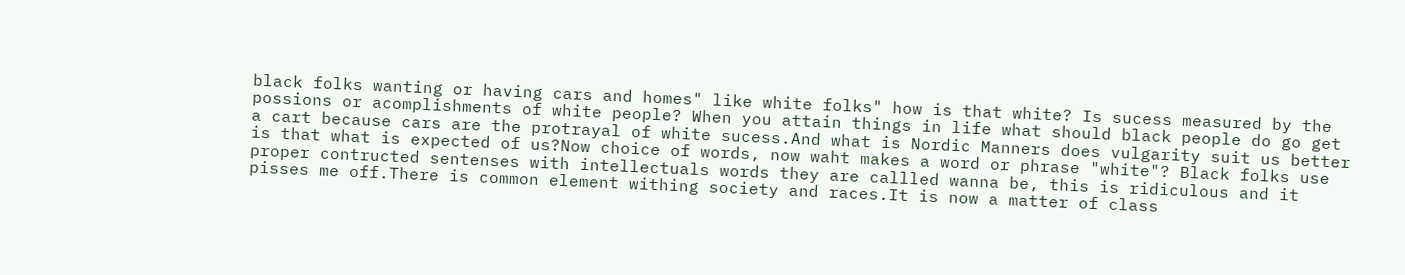black folks wanting or having cars and homes" like white folks" how is that white? Is sucess measured by the possions or acomplishments of white people? When you attain things in life what should black people do go get a cart because cars are the protrayal of white sucess.And what is Nordic Manners does vulgarity suit us better is that what is expected of us?Now choice of words, now waht makes a word or phrase "white"? Black folks use proper contructed sentenses with intellectuals words they are callled wanna be, this is ridiculous and it pisses me off.There is common element withing society and races.It is now a matter of class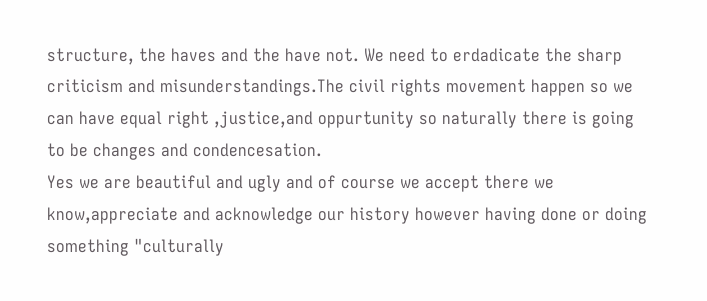structure, the haves and the have not. We need to erdadicate the sharp criticism and misunderstandings.The civil rights movement happen so we can have equal right ,justice,and oppurtunity so naturally there is going to be changes and condencesation.
Yes we are beautiful and ugly and of course we accept there we know,appreciate and acknowledge our history however having done or doing something "culturally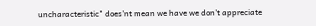uncharacteristic" does'nt mean we have we don't appreciate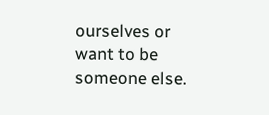ourselves or want to be someone else.